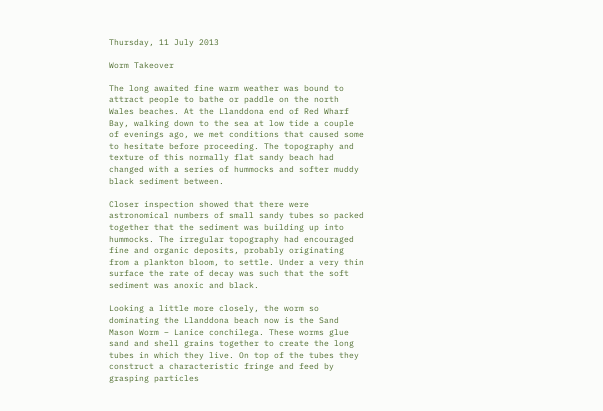Thursday, 11 July 2013

Worm Takeover

The long awaited fine warm weather was bound to attract people to bathe or paddle on the north Wales beaches. At the Llanddona end of Red Wharf Bay, walking down to the sea at low tide a couple of evenings ago, we met conditions that caused some to hesitate before proceeding. The topography and texture of this normally flat sandy beach had changed with a series of hummocks and softer muddy black sediment between.

Closer inspection showed that there were astronomical numbers of small sandy tubes so packed together that the sediment was building up into hummocks. The irregular topography had encouraged fine and organic deposits, probably originating from a plankton bloom, to settle. Under a very thin surface the rate of decay was such that the soft sediment was anoxic and black.

Looking a little more closely, the worm so dominating the Llanddona beach now is the Sand Mason Worm – Lanice conchilega. These worms glue sand and shell grains together to create the long tubes in which they live. On top of the tubes they construct a characteristic fringe and feed by grasping particles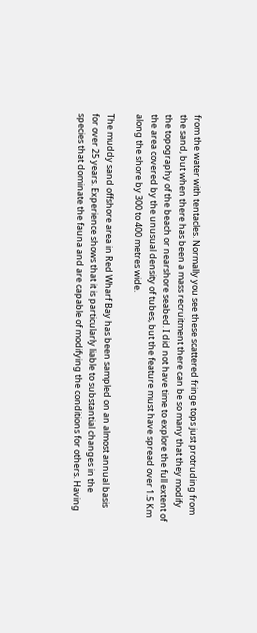from the water with tentacles. Normally you see these scattered fringe tops just protruding from the sand, but when there has been a mass recruitment there can be so many that they modify the topography of the beach or nearshore seabed. I did not have time to explore the full extent of the area covered by the unusual density of tubes, but the feature must have spread over 1.5 Km along the shore by 300 to 400 metres wide.

The muddy sand offshore area in Red Wharf Bay has been sampled on an almost annual basis for over 25 years. Experience shows that it is particularly liable to substantial changes in the species that dominate the fauna and are capable of modifying the conditions for others. Having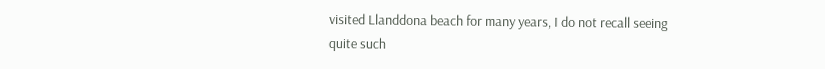visited Llanddona beach for many years, I do not recall seeing quite such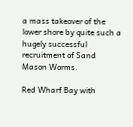a mass takeover of the lower shore by quite such a hugely successful recruitment of Sand Mason Worms.

Red Wharf Bay with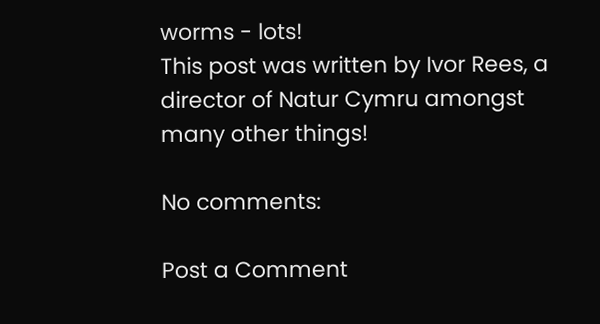worms - lots!
This post was written by Ivor Rees, a director of Natur Cymru amongst many other things!

No comments:

Post a Comment